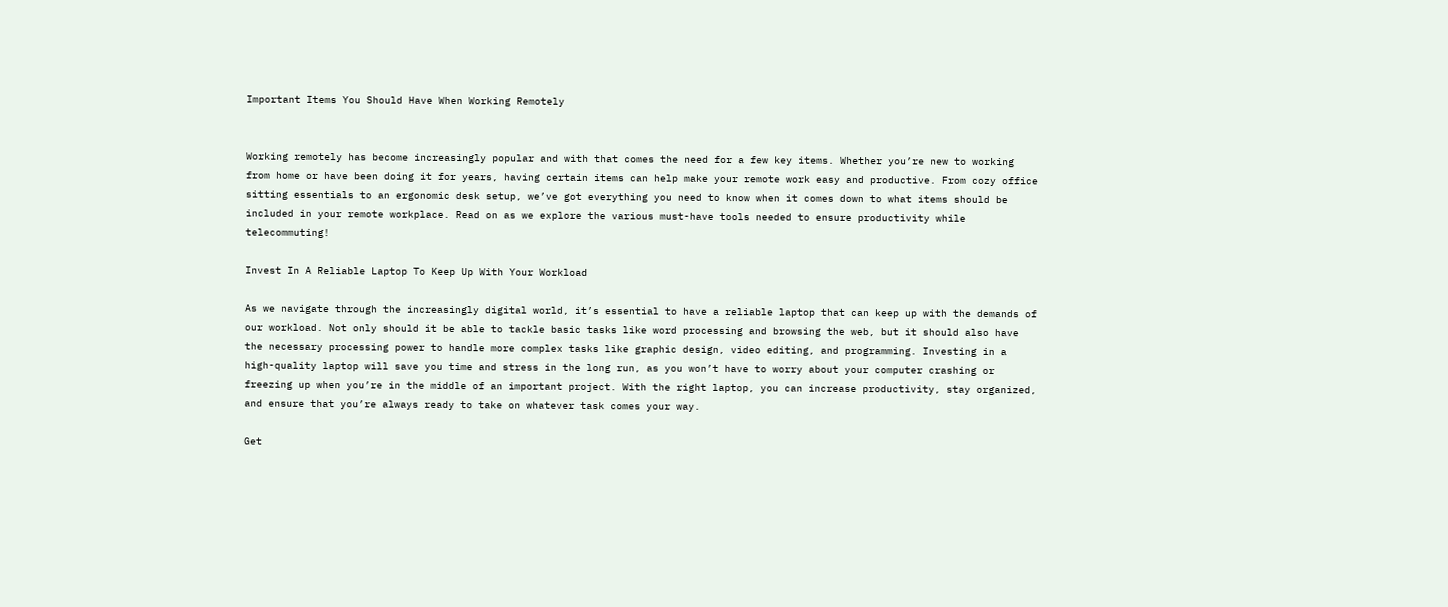Important Items You Should Have When Working Remotely


Working remotely has become increasingly popular and with that comes the need for a few key items. Whether you’re new to working from home or have been doing it for years, having certain items can help make your remote work easy and productive. From cozy office sitting essentials to an ergonomic desk setup, we’ve got everything you need to know when it comes down to what items should be included in your remote workplace. Read on as we explore the various must-have tools needed to ensure productivity while telecommuting!

Invest In A Reliable Laptop To Keep Up With Your Workload

As we navigate through the increasingly digital world, it’s essential to have a reliable laptop that can keep up with the demands of our workload. Not only should it be able to tackle basic tasks like word processing and browsing the web, but it should also have the necessary processing power to handle more complex tasks like graphic design, video editing, and programming. Investing in a high-quality laptop will save you time and stress in the long run, as you won’t have to worry about your computer crashing or freezing up when you’re in the middle of an important project. With the right laptop, you can increase productivity, stay organized, and ensure that you’re always ready to take on whatever task comes your way.

Get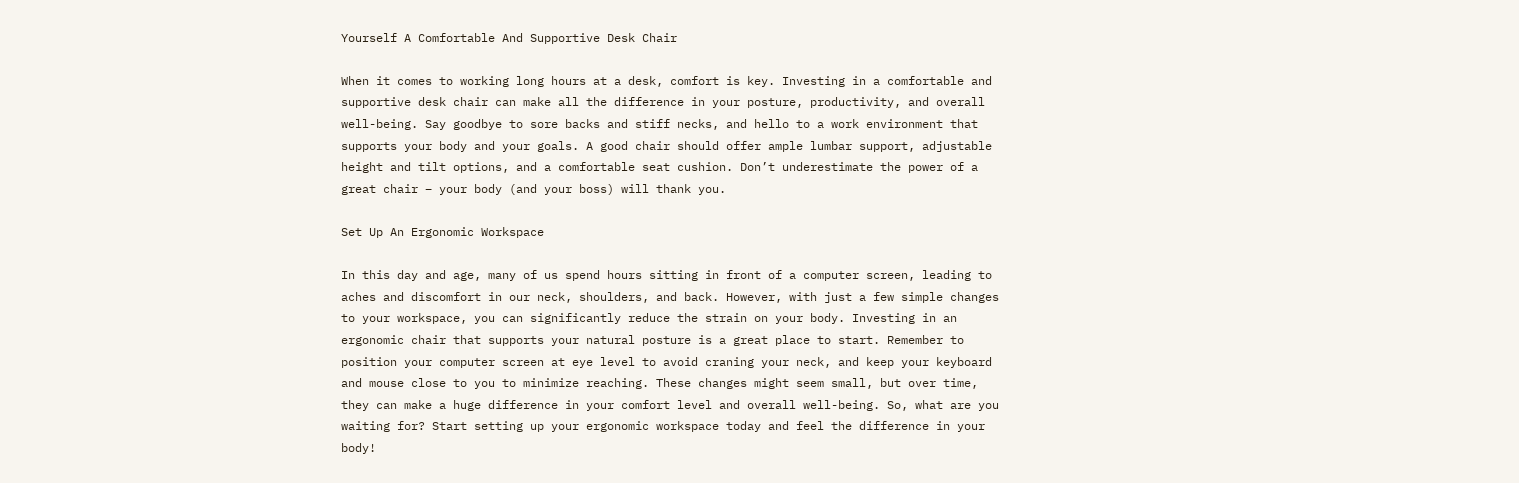Yourself A Comfortable And Supportive Desk Chair

When it comes to working long hours at a desk, comfort is key. Investing in a comfortable and supportive desk chair can make all the difference in your posture, productivity, and overall well-being. Say goodbye to sore backs and stiff necks, and hello to a work environment that supports your body and your goals. A good chair should offer ample lumbar support, adjustable height and tilt options, and a comfortable seat cushion. Don’t underestimate the power of a great chair – your body (and your boss) will thank you.

Set Up An Ergonomic Workspace

In this day and age, many of us spend hours sitting in front of a computer screen, leading to aches and discomfort in our neck, shoulders, and back. However, with just a few simple changes to your workspace, you can significantly reduce the strain on your body. Investing in an ergonomic chair that supports your natural posture is a great place to start. Remember to position your computer screen at eye level to avoid craning your neck, and keep your keyboard and mouse close to you to minimize reaching. These changes might seem small, but over time, they can make a huge difference in your comfort level and overall well-being. So, what are you waiting for? Start setting up your ergonomic workspace today and feel the difference in your body!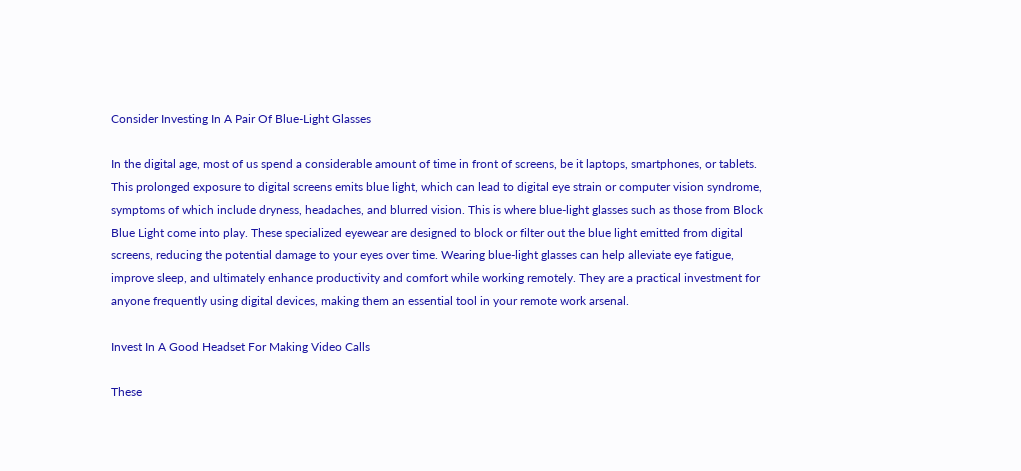Consider Investing In A Pair Of Blue-Light Glasses

In the digital age, most of us spend a considerable amount of time in front of screens, be it laptops, smartphones, or tablets. This prolonged exposure to digital screens emits blue light, which can lead to digital eye strain or computer vision syndrome, symptoms of which include dryness, headaches, and blurred vision. This is where blue-light glasses such as those from Block Blue Light come into play. These specialized eyewear are designed to block or filter out the blue light emitted from digital screens, reducing the potential damage to your eyes over time. Wearing blue-light glasses can help alleviate eye fatigue, improve sleep, and ultimately enhance productivity and comfort while working remotely. They are a practical investment for anyone frequently using digital devices, making them an essential tool in your remote work arsenal.

Invest In A Good Headset For Making Video Calls

These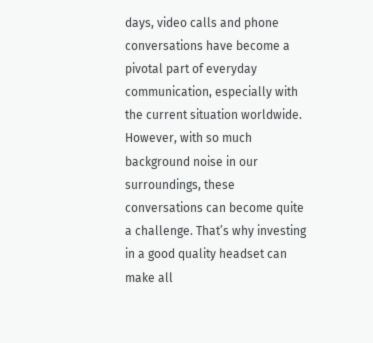days, video calls and phone conversations have become a pivotal part of everyday communication, especially with the current situation worldwide. However, with so much background noise in our surroundings, these conversations can become quite a challenge. That’s why investing in a good quality headset can make all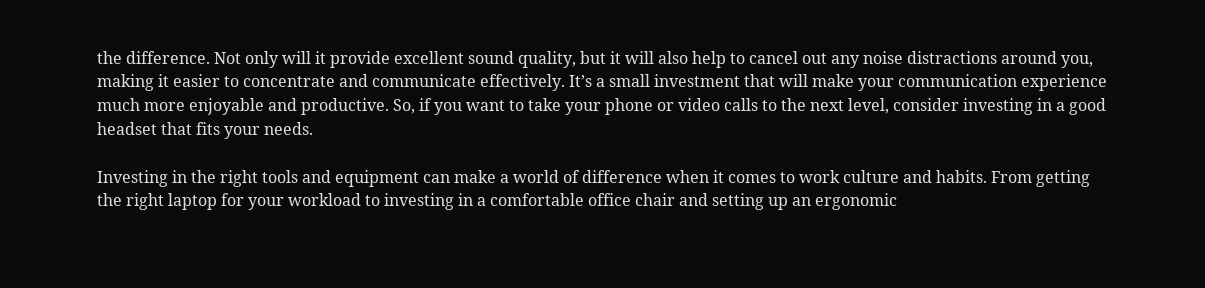the difference. Not only will it provide excellent sound quality, but it will also help to cancel out any noise distractions around you, making it easier to concentrate and communicate effectively. It’s a small investment that will make your communication experience much more enjoyable and productive. So, if you want to take your phone or video calls to the next level, consider investing in a good headset that fits your needs.

Investing in the right tools and equipment can make a world of difference when it comes to work culture and habits. From getting the right laptop for your workload to investing in a comfortable office chair and setting up an ergonomic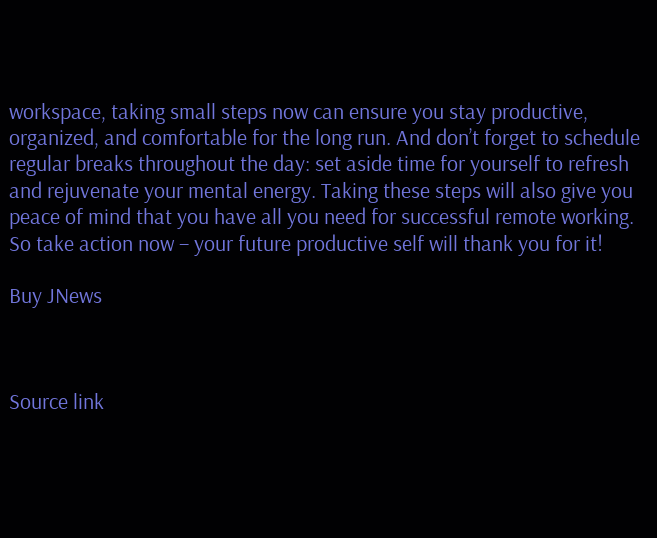workspace, taking small steps now can ensure you stay productive, organized, and comfortable for the long run. And don’t forget to schedule regular breaks throughout the day: set aside time for yourself to refresh and rejuvenate your mental energy. Taking these steps will also give you peace of mind that you have all you need for successful remote working. So take action now – your future productive self will thank you for it!

Buy JNews



Source link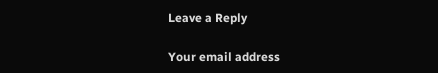Leave a Reply

Your email address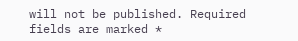will not be published. Required fields are marked *